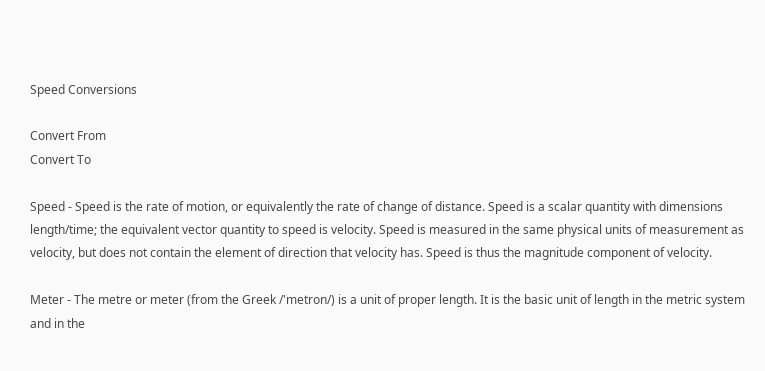Speed Conversions

Convert From
Convert To

Speed - Speed is the rate of motion, or equivalently the rate of change of distance. Speed is a scalar quantity with dimensions length/time; the equivalent vector quantity to speed is velocity. Speed is measured in the same physical units of measurement as velocity, but does not contain the element of direction that velocity has. Speed is thus the magnitude component of velocity.

Meter - The metre or meter (from the Greek /'metron/) is a unit of proper length. It is the basic unit of length in the metric system and in the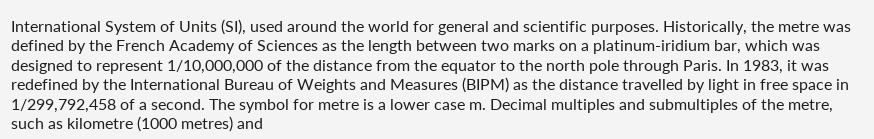International System of Units (SI), used around the world for general and scientific purposes. Historically, the metre was defined by the French Academy of Sciences as the length between two marks on a platinum-iridium bar, which was designed to represent 1/10,000,000 of the distance from the equator to the north pole through Paris. In 1983, it was redefined by the International Bureau of Weights and Measures (BIPM) as the distance travelled by light in free space in 1/299,792,458 of a second. The symbol for metre is a lower case m. Decimal multiples and submultiples of the metre, such as kilometre (1000 metres) and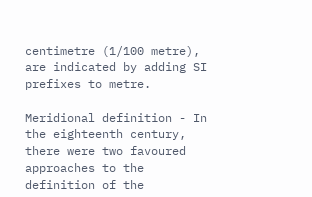centimetre (1/100 metre), are indicated by adding SI prefixes to metre.

Meridional definition - In the eighteenth century, there were two favoured approaches to the definition of the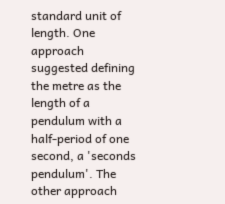standard unit of length. One approach suggested defining the metre as the length of a pendulum with a half-period of one second, a 'seconds pendulum'. The other approach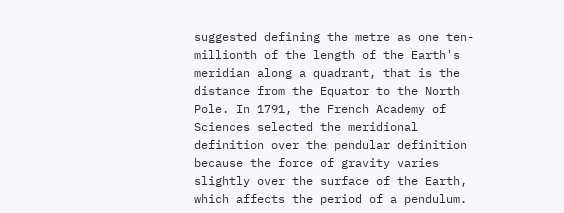suggested defining the metre as one ten-millionth of the length of the Earth's meridian along a quadrant, that is the distance from the Equator to the North Pole. In 1791, the French Academy of Sciences selected the meridional definition over the pendular definition because the force of gravity varies slightly over the surface of the Earth, which affects the period of a pendulum.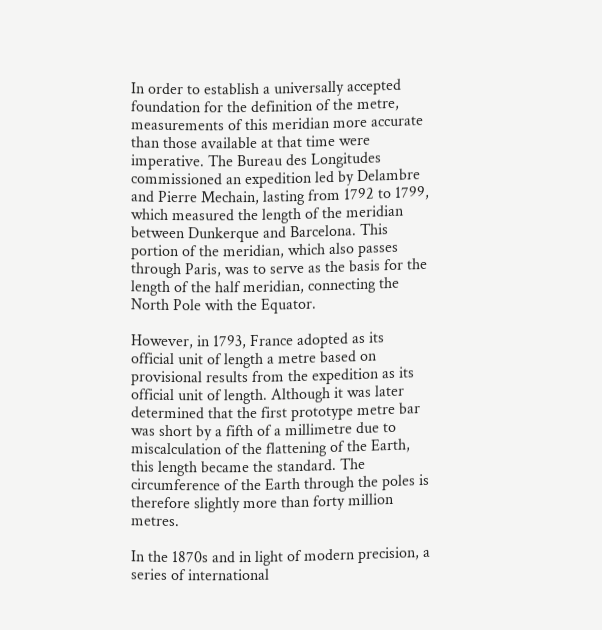In order to establish a universally accepted foundation for the definition of the metre, measurements of this meridian more accurate than those available at that time were imperative. The Bureau des Longitudes commissioned an expedition led by Delambre and Pierre Mechain, lasting from 1792 to 1799, which measured the length of the meridian between Dunkerque and Barcelona. This portion of the meridian, which also passes through Paris, was to serve as the basis for the length of the half meridian, connecting the North Pole with the Equator.

However, in 1793, France adopted as its official unit of length a metre based on provisional results from the expedition as its official unit of length. Although it was later determined that the first prototype metre bar was short by a fifth of a millimetre due to miscalculation of the flattening of the Earth, this length became the standard. The circumference of the Earth through the poles is therefore slightly more than forty million metres.

In the 1870s and in light of modern precision, a series of international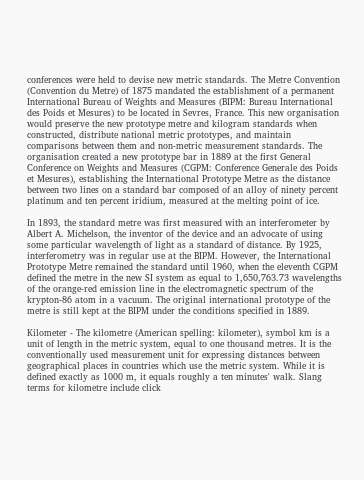conferences were held to devise new metric standards. The Metre Convention (Convention du Metre) of 1875 mandated the establishment of a permanent International Bureau of Weights and Measures (BIPM: Bureau International des Poids et Mesures) to be located in Sevres, France. This new organisation would preserve the new prototype metre and kilogram standards when constructed, distribute national metric prototypes, and maintain comparisons between them and non-metric measurement standards. The organisation created a new prototype bar in 1889 at the first General Conference on Weights and Measures (CGPM: Conference Generale des Poids et Mesures), establishing the International Prototype Metre as the distance between two lines on a standard bar composed of an alloy of ninety percent platinum and ten percent iridium, measured at the melting point of ice.

In 1893, the standard metre was first measured with an interferometer by Albert A. Michelson, the inventor of the device and an advocate of using some particular wavelength of light as a standard of distance. By 1925, interferometry was in regular use at the BIPM. However, the International Prototype Metre remained the standard until 1960, when the eleventh CGPM defined the metre in the new SI system as equal to 1,650,763.73 wavelengths of the orange-red emission line in the electromagnetic spectrum of the krypton-86 atom in a vacuum. The original international prototype of the metre is still kept at the BIPM under the conditions specified in 1889.

Kilometer - The kilometre (American spelling: kilometer), symbol km is a unit of length in the metric system, equal to one thousand metres. It is the conventionally used measurement unit for expressing distances between geographical places in countries which use the metric system. While it is defined exactly as 1000 m, it equals roughly a ten minutes' walk. Slang terms for kilometre include click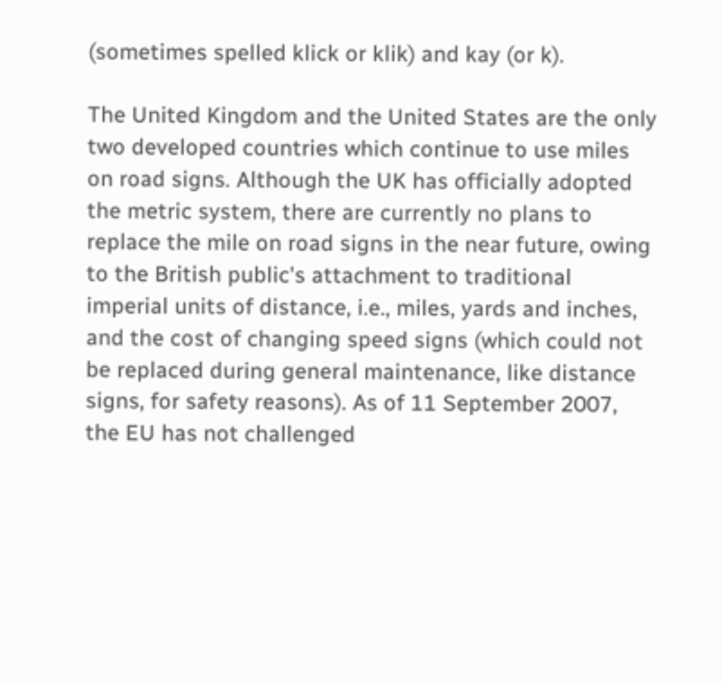(sometimes spelled klick or klik) and kay (or k).

The United Kingdom and the United States are the only two developed countries which continue to use miles on road signs. Although the UK has officially adopted the metric system, there are currently no plans to replace the mile on road signs in the near future, owing to the British public's attachment to traditional imperial units of distance, i.e., miles, yards and inches, and the cost of changing speed signs (which could not be replaced during general maintenance, like distance signs, for safety reasons). As of 11 September 2007, the EU has not challenged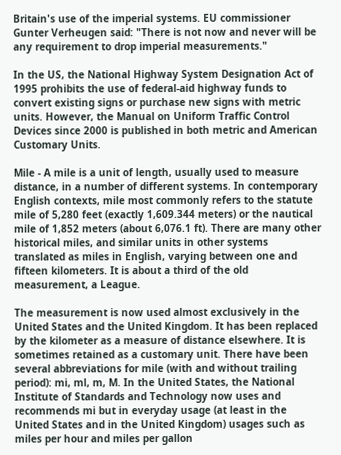Britain's use of the imperial systems. EU commissioner Gunter Verheugen said: "There is not now and never will be any requirement to drop imperial measurements."

In the US, the National Highway System Designation Act of 1995 prohibits the use of federal-aid highway funds to convert existing signs or purchase new signs with metric units. However, the Manual on Uniform Traffic Control Devices since 2000 is published in both metric and American Customary Units.

Mile - A mile is a unit of length, usually used to measure distance, in a number of different systems. In contemporary English contexts, mile most commonly refers to the statute mile of 5,280 feet (exactly 1,609.344 meters) or the nautical mile of 1,852 meters (about 6,076.1 ft). There are many other historical miles, and similar units in other systems translated as miles in English, varying between one and fifteen kilometers. It is about a third of the old measurement, a League.

The measurement is now used almost exclusively in the United States and the United Kingdom. It has been replaced by the kilometer as a measure of distance elsewhere. It is sometimes retained as a customary unit. There have been several abbreviations for mile (with and without trailing period): mi, ml, m, M. In the United States, the National Institute of Standards and Technology now uses and recommends mi but in everyday usage (at least in the United States and in the United Kingdom) usages such as miles per hour and miles per gallon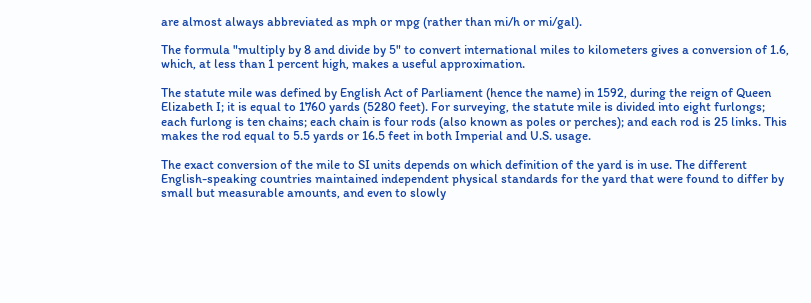are almost always abbreviated as mph or mpg (rather than mi/h or mi/gal).

The formula "multiply by 8 and divide by 5" to convert international miles to kilometers gives a conversion of 1.6, which, at less than 1 percent high, makes a useful approximation.

The statute mile was defined by English Act of Parliament (hence the name) in 1592, during the reign of Queen Elizabeth I; it is equal to 1760 yards (5280 feet). For surveying, the statute mile is divided into eight furlongs; each furlong is ten chains; each chain is four rods (also known as poles or perches); and each rod is 25 links. This makes the rod equal to 5.5 yards or 16.5 feet in both Imperial and U.S. usage.

The exact conversion of the mile to SI units depends on which definition of the yard is in use. The different English-speaking countries maintained independent physical standards for the yard that were found to differ by small but measurable amounts, and even to slowly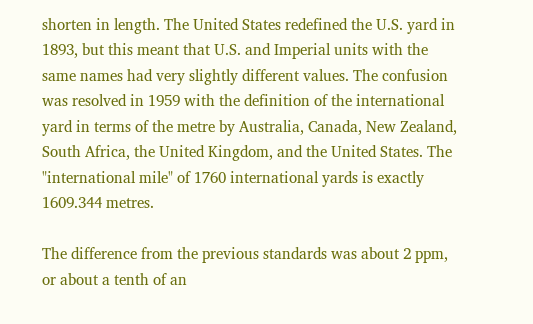shorten in length. The United States redefined the U.S. yard in 1893, but this meant that U.S. and Imperial units with the same names had very slightly different values. The confusion was resolved in 1959 with the definition of the international yard in terms of the metre by Australia, Canada, New Zealand, South Africa, the United Kingdom, and the United States. The "international mile" of 1760 international yards is exactly 1609.344 metres.

The difference from the previous standards was about 2 ppm, or about a tenth of an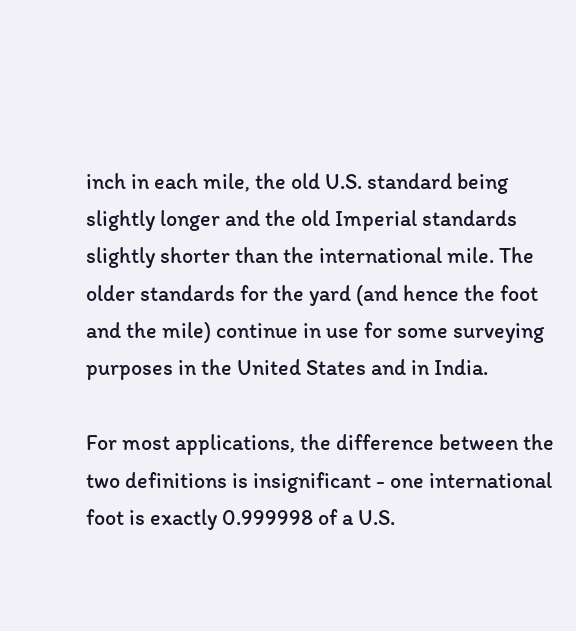inch in each mile, the old U.S. standard being slightly longer and the old Imperial standards slightly shorter than the international mile. The older standards for the yard (and hence the foot and the mile) continue in use for some surveying purposes in the United States and in India.

For most applications, the difference between the two definitions is insignificant - one international foot is exactly 0.999998 of a U.S.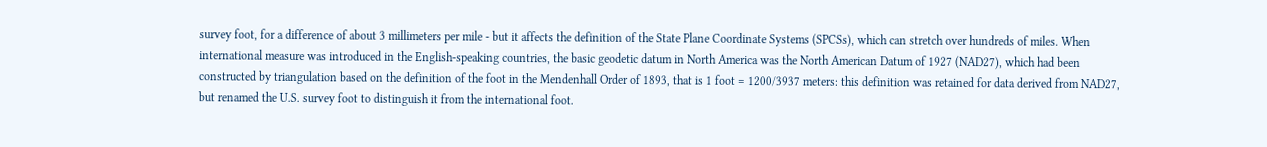survey foot, for a difference of about 3 millimeters per mile - but it affects the definition of the State Plane Coordinate Systems (SPCSs), which can stretch over hundreds of miles. When international measure was introduced in the English-speaking countries, the basic geodetic datum in North America was the North American Datum of 1927 (NAD27), which had been constructed by triangulation based on the definition of the foot in the Mendenhall Order of 1893, that is 1 foot = 1200/3937 meters: this definition was retained for data derived from NAD27, but renamed the U.S. survey foot to distinguish it from the international foot.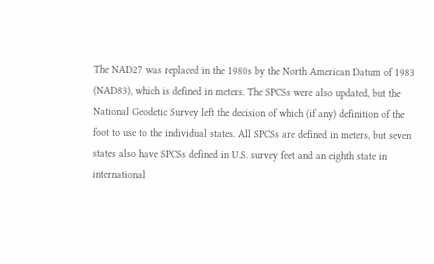The NAD27 was replaced in the 1980s by the North American Datum of 1983 (NAD83), which is defined in meters. The SPCSs were also updated, but the National Geodetic Survey left the decision of which (if any) definition of the foot to use to the individual states. All SPCSs are defined in meters, but seven states also have SPCSs defined in U.S. survey feet and an eighth state in international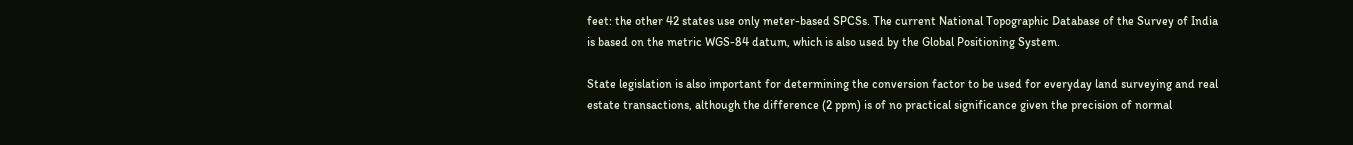feet: the other 42 states use only meter-based SPCSs. The current National Topographic Database of the Survey of India is based on the metric WGS-84 datum, which is also used by the Global Positioning System.

State legislation is also important for determining the conversion factor to be used for everyday land surveying and real estate transactions, although the difference (2 ppm) is of no practical significance given the precision of normal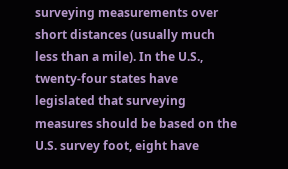surveying measurements over short distances (usually much less than a mile). In the U.S., twenty-four states have legislated that surveying measures should be based on the U.S. survey foot, eight have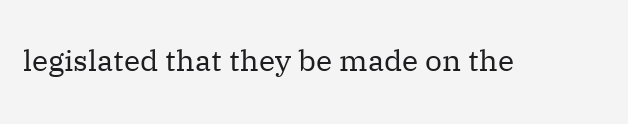legislated that they be made on the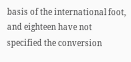basis of the international foot, and eighteen have not specified the conversion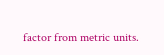factor from metric units.